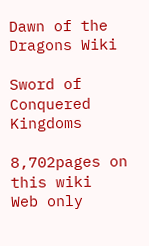Dawn of the Dragons Wiki

Sword of Conquered Kingdoms

8,702pages on
this wiki
Web only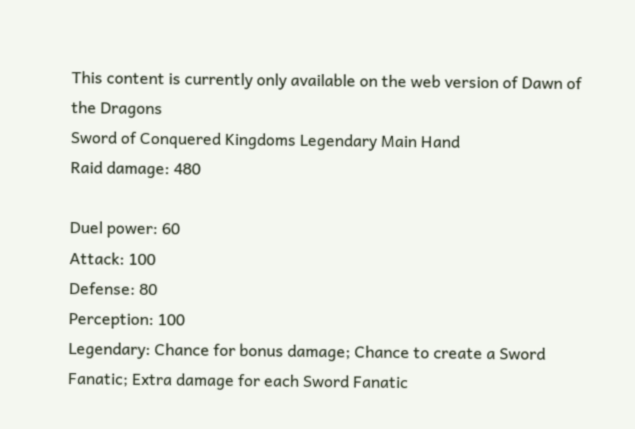This content is currently only available on the web version of Dawn of the Dragons
Sword of Conquered Kingdoms Legendary Main Hand
Raid damage: 480

Duel power: 60
Attack: 100
Defense: 80
Perception: 100
Legendary: Chance for bonus damage; Chance to create a Sword Fanatic; Extra damage for each Sword Fanatic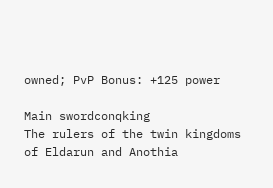owned; PvP Bonus: +125 power

Main swordconqking
The rulers of the twin kingdoms of Eldarun and Anothia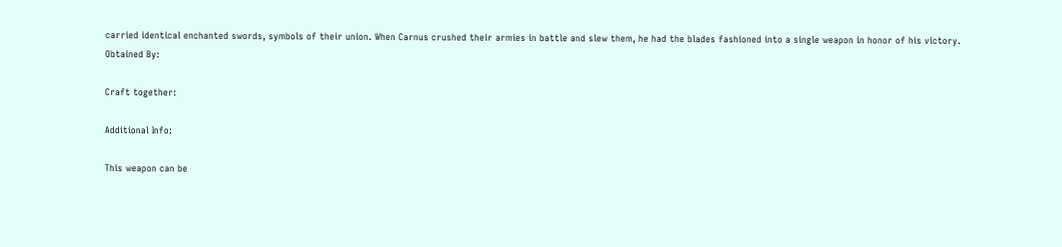carried identical enchanted swords, symbols of their union. When Carnus crushed their armies in battle and slew them, he had the blades fashioned into a single weapon in honor of his victory.
Obtained By:

Craft together:

Additional Info:

This weapon can be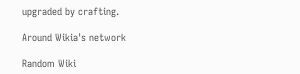upgraded by crafting.

Around Wikia's network

Random Wiki